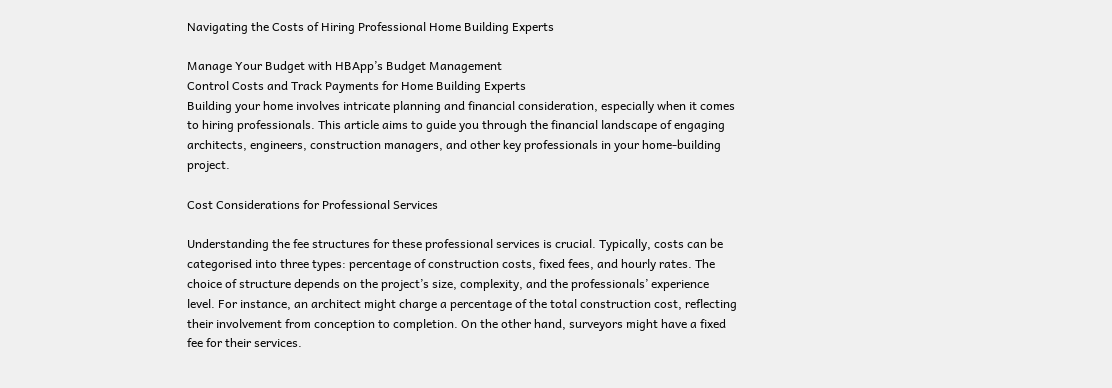Navigating the Costs of Hiring Professional Home Building Experts

Manage Your Budget with HBApp’s Budget Management
Control Costs and Track Payments for Home Building Experts
Building your home involves intricate planning and financial consideration, especially when it comes to hiring professionals. This article aims to guide you through the financial landscape of engaging architects, engineers, construction managers, and other key professionals in your home-building project.

Cost Considerations for Professional Services

Understanding the fee structures for these professional services is crucial. Typically, costs can be categorised into three types: percentage of construction costs, fixed fees, and hourly rates. The choice of structure depends on the project’s size, complexity, and the professionals’ experience level. For instance, an architect might charge a percentage of the total construction cost, reflecting their involvement from conception to completion. On the other hand, surveyors might have a fixed fee for their services.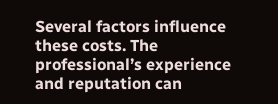Several factors influence these costs. The professional’s experience and reputation can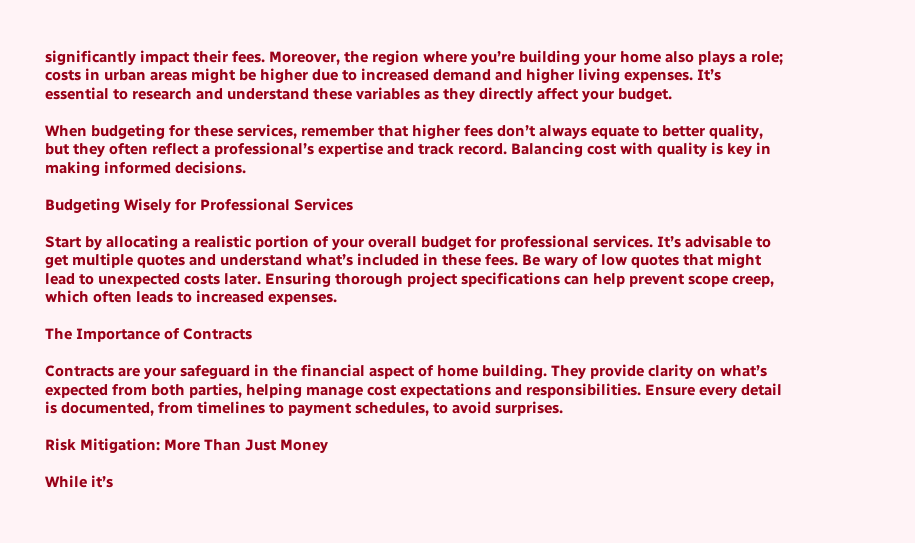significantly impact their fees. Moreover, the region where you’re building your home also plays a role; costs in urban areas might be higher due to increased demand and higher living expenses. It’s essential to research and understand these variables as they directly affect your budget.

When budgeting for these services, remember that higher fees don’t always equate to better quality, but they often reflect a professional’s expertise and track record. Balancing cost with quality is key in making informed decisions.

Budgeting Wisely for Professional Services

Start by allocating a realistic portion of your overall budget for professional services. It’s advisable to get multiple quotes and understand what’s included in these fees. Be wary of low quotes that might lead to unexpected costs later. Ensuring thorough project specifications can help prevent scope creep, which often leads to increased expenses.

The Importance of Contracts

Contracts are your safeguard in the financial aspect of home building. They provide clarity on what’s expected from both parties, helping manage cost expectations and responsibilities. Ensure every detail is documented, from timelines to payment schedules, to avoid surprises.

Risk Mitigation: More Than Just Money

While it’s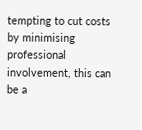tempting to cut costs by minimising professional involvement, this can be a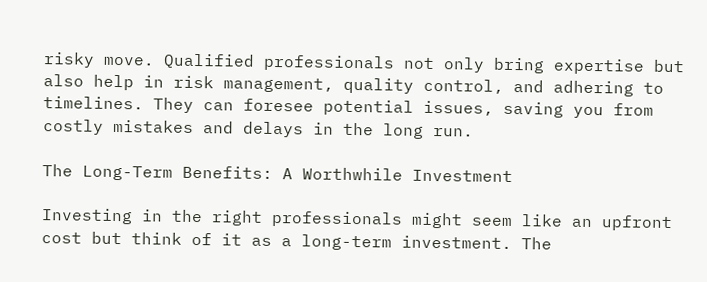risky move. Qualified professionals not only bring expertise but also help in risk management, quality control, and adhering to timelines. They can foresee potential issues, saving you from costly mistakes and delays in the long run.

The Long-Term Benefits: A Worthwhile Investment

Investing in the right professionals might seem like an upfront cost but think of it as a long-term investment. The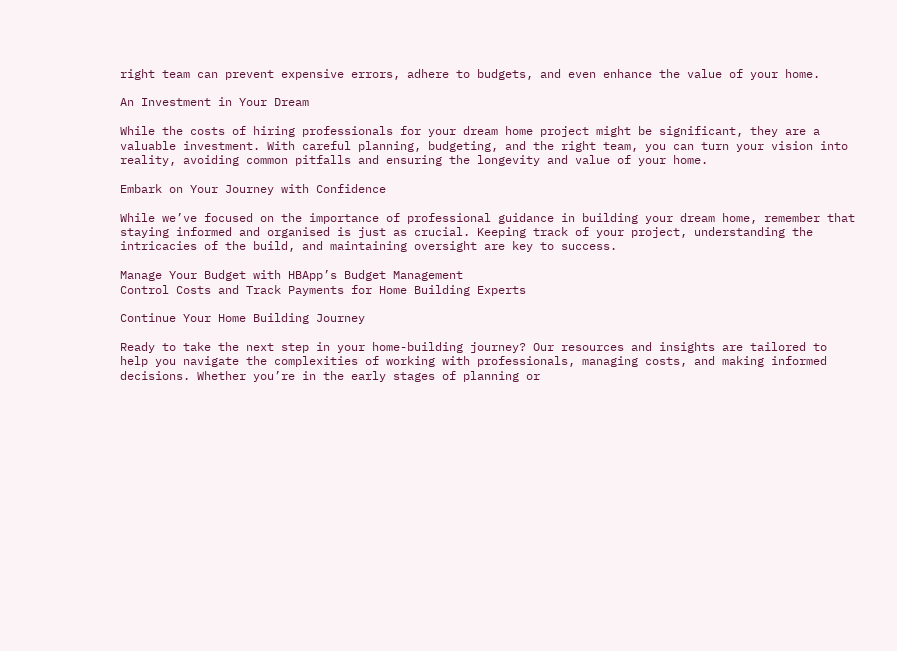right team can prevent expensive errors, adhere to budgets, and even enhance the value of your home.

An Investment in Your Dream

While the costs of hiring professionals for your dream home project might be significant, they are a valuable investment. With careful planning, budgeting, and the right team, you can turn your vision into reality, avoiding common pitfalls and ensuring the longevity and value of your home.

Embark on Your Journey with Confidence

While we’ve focused on the importance of professional guidance in building your dream home, remember that staying informed and organised is just as crucial. Keeping track of your project, understanding the intricacies of the build, and maintaining oversight are key to success.

Manage Your Budget with HBApp’s Budget Management
Control Costs and Track Payments for Home Building Experts

Continue Your Home Building Journey

Ready to take the next step in your home-building journey? Our resources and insights are tailored to help you navigate the complexities of working with professionals, managing costs, and making informed decisions. Whether you’re in the early stages of planning or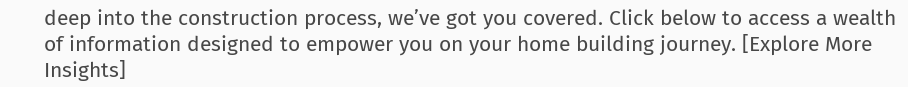deep into the construction process, we’ve got you covered. Click below to access a wealth of information designed to empower you on your home building journey. [Explore More Insights]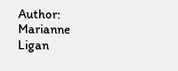Author: Marianne Ligan